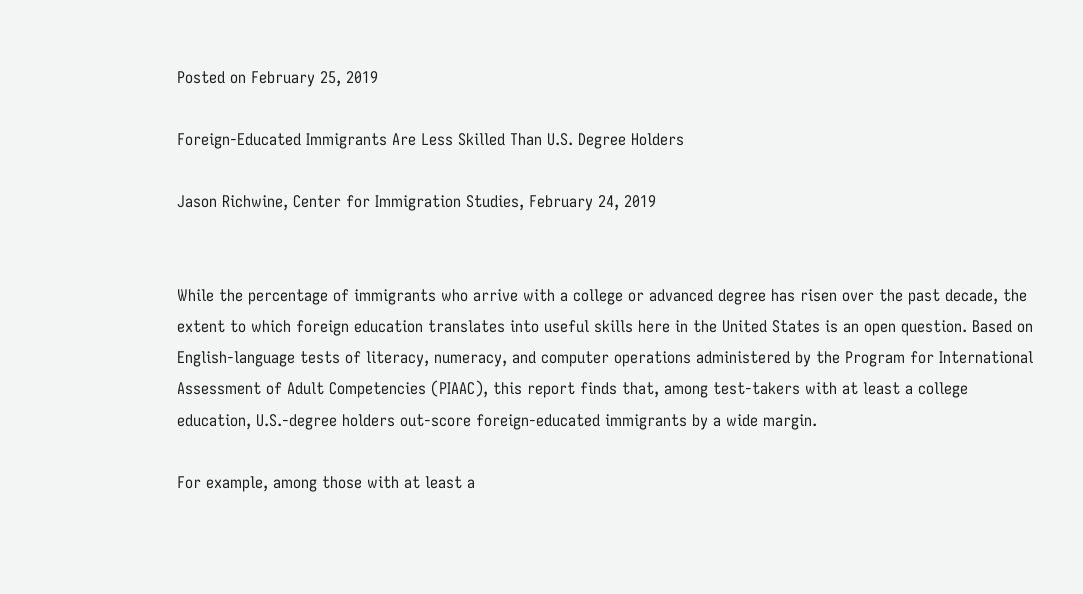Posted on February 25, 2019

Foreign-Educated Immigrants Are Less Skilled Than U.S. Degree Holders

Jason Richwine, Center for Immigration Studies, February 24, 2019


While the percentage of immigrants who arrive with a college or advanced degree has risen over the past decade, the extent to which foreign education translates into useful skills here in the United States is an open question. Based on English-language tests of literacy, numeracy, and computer operations administered by the Program for International Assessment of Adult Competencies (PIAAC), this report finds that, among test-takers with at least a college education, U.S.-degree holders out-score foreign-educated immigrants by a wide margin.

For example, among those with at least a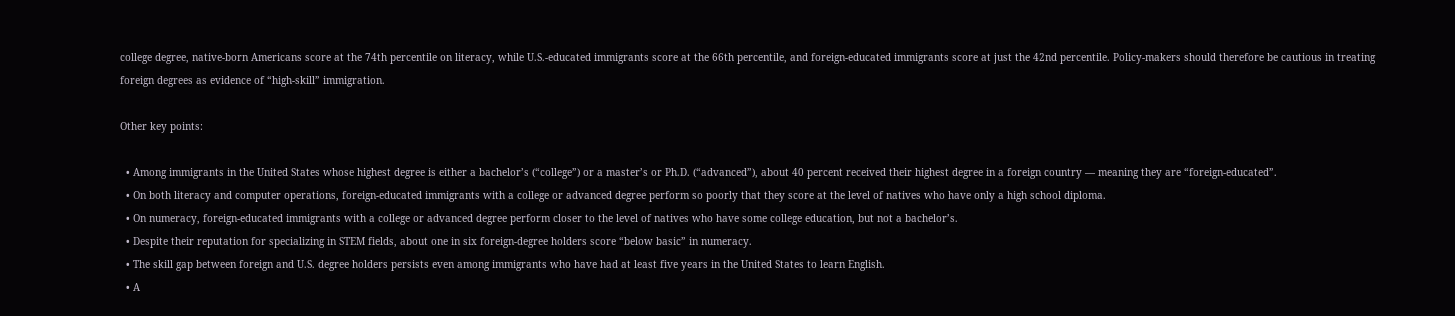college degree, native-born Americans score at the 74th percentile on literacy, while U.S.-educated immigrants score at the 66th percentile, and foreign-educated immigrants score at just the 42nd percentile. Policy-makers should therefore be cautious in treating foreign degrees as evidence of “high-skill” immigration.

Other key points:

  • Among immigrants in the United States whose highest degree is either a bachelor’s (“college”) or a master’s or Ph.D. (“advanced”), about 40 percent received their highest degree in a foreign country — meaning they are “foreign-educated”.
  • On both literacy and computer operations, foreign-educated immigrants with a college or advanced degree perform so poorly that they score at the level of natives who have only a high school diploma.
  • On numeracy, foreign-educated immigrants with a college or advanced degree perform closer to the level of natives who have some college education, but not a bachelor’s.
  • Despite their reputation for specializing in STEM fields, about one in six foreign-degree holders score “below basic” in numeracy.
  • The skill gap between foreign and U.S. degree holders persists even among immigrants who have had at least five years in the United States to learn English.
  • A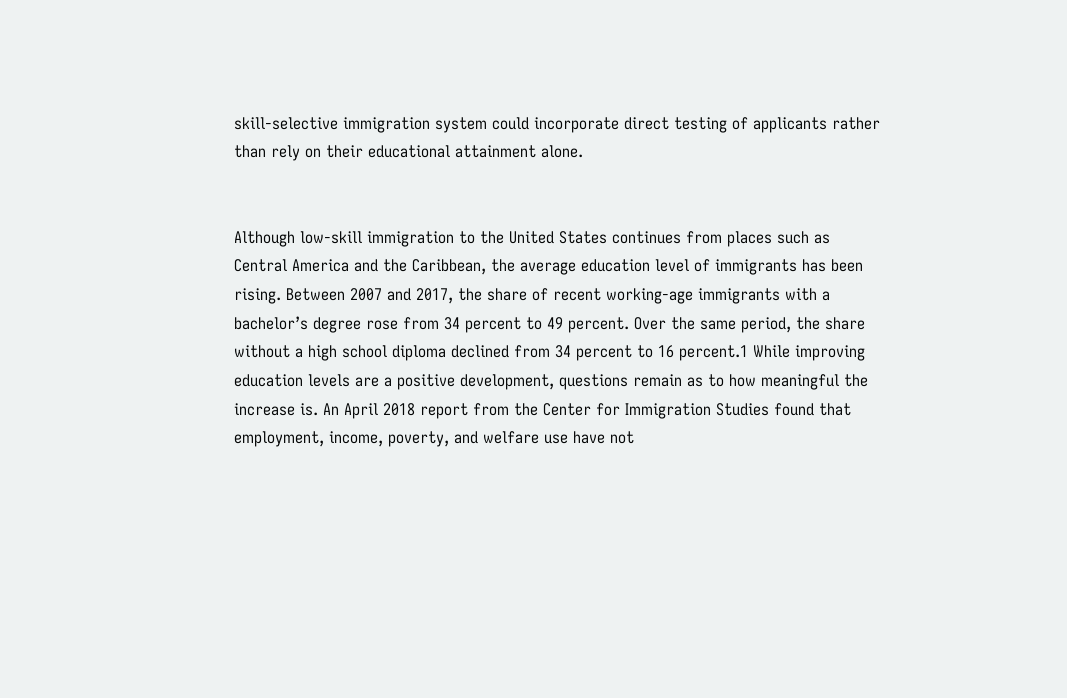skill-selective immigration system could incorporate direct testing of applicants rather than rely on their educational attainment alone.


Although low-skill immigration to the United States continues from places such as Central America and the Caribbean, the average education level of immigrants has been rising. Between 2007 and 2017, the share of recent working-age immigrants with a bachelor’s degree rose from 34 percent to 49 percent. Over the same period, the share without a high school diploma declined from 34 percent to 16 percent.1 While improving education levels are a positive development, questions remain as to how meaningful the increase is. An April 2018 report from the Center for Immigration Studies found that employment, income, poverty, and welfare use have not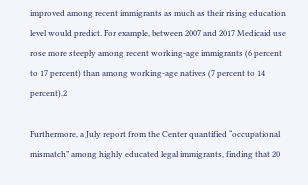improved among recent immigrants as much as their rising education level would predict. For example, between 2007 and 2017 Medicaid use rose more steeply among recent working-age immigrants (6 percent to 17 percent) than among working-age natives (7 percent to 14 percent).2

Furthermore, a July report from the Center quantified “occupational mismatch” among highly educated legal immigrants, finding that 20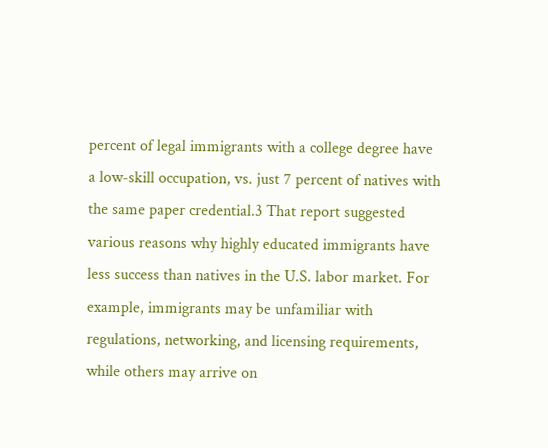percent of legal immigrants with a college degree have a low-skill occupation, vs. just 7 percent of natives with the same paper credential.3 That report suggested various reasons why highly educated immigrants have less success than natives in the U.S. labor market. For example, immigrants may be unfamiliar with regulations, networking, and licensing requirements, while others may arrive on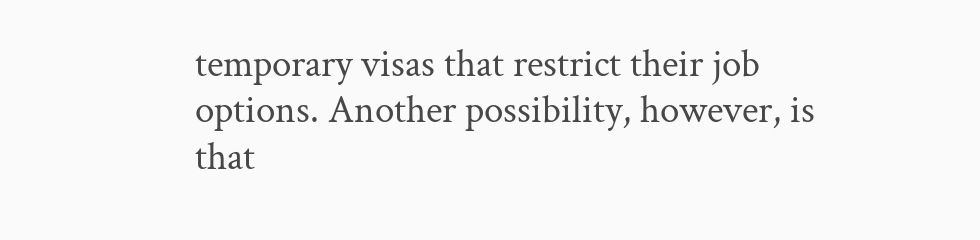temporary visas that restrict their job options. Another possibility, however, is that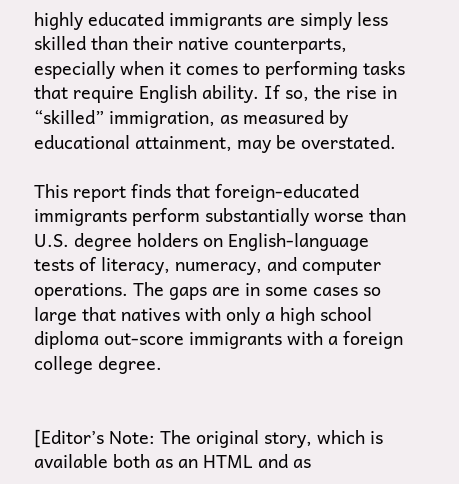highly educated immigrants are simply less skilled than their native counterparts, especially when it comes to performing tasks that require English ability. If so, the rise in “skilled” immigration, as measured by educational attainment, may be overstated.

This report finds that foreign-educated immigrants perform substantially worse than U.S. degree holders on English-language tests of literacy, numeracy, and computer operations. The gaps are in some cases so large that natives with only a high school diploma out-score immigrants with a foreign college degree.


[Editor’s Note: The original story, which is available both as an HTML and as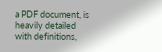a PDF document, is heavily detailed with definitions,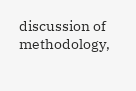discussion of methodology,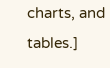charts, and tables.]